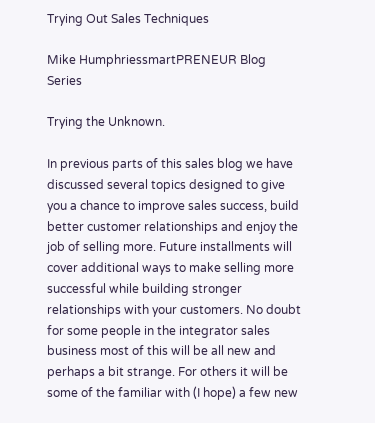Trying Out Sales Techniques

Mike HumphriessmartPRENEUR Blog Series

Trying the Unknown.

In previous parts of this sales blog we have discussed several topics designed to give you a chance to improve sales success, build better customer relationships and enjoy the job of selling more. Future installments will cover additional ways to make selling more successful while building stronger relationships with your customers. No doubt for some people in the integrator sales business most of this will be all new and perhaps a bit strange. For others it will be some of the familiar with (I hope) a few new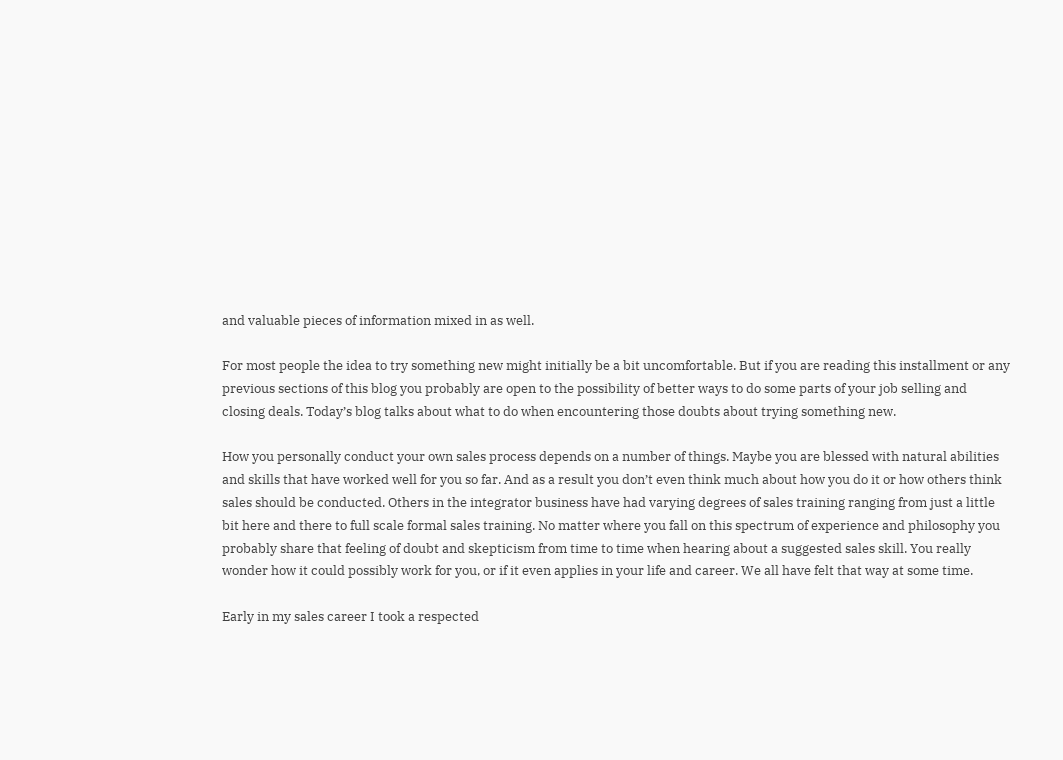and valuable pieces of information mixed in as well.

For most people the idea to try something new might initially be a bit uncomfortable. But if you are reading this installment or any previous sections of this blog you probably are open to the possibility of better ways to do some parts of your job selling and closing deals. Today’s blog talks about what to do when encountering those doubts about trying something new.

How you personally conduct your own sales process depends on a number of things. Maybe you are blessed with natural abilities and skills that have worked well for you so far. And as a result you don’t even think much about how you do it or how others think sales should be conducted. Others in the integrator business have had varying degrees of sales training ranging from just a little bit here and there to full scale formal sales training. No matter where you fall on this spectrum of experience and philosophy you probably share that feeling of doubt and skepticism from time to time when hearing about a suggested sales skill. You really wonder how it could possibly work for you, or if it even applies in your life and career. We all have felt that way at some time.

Early in my sales career I took a respected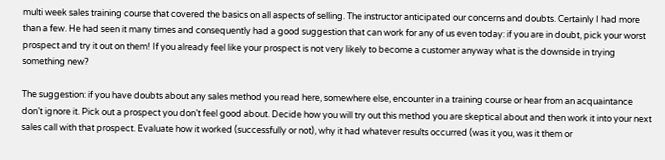multi week sales training course that covered the basics on all aspects of selling. The instructor anticipated our concerns and doubts. Certainly I had more than a few. He had seen it many times and consequently had a good suggestion that can work for any of us even today: if you are in doubt, pick your worst prospect and try it out on them! If you already feel like your prospect is not very likely to become a customer anyway what is the downside in trying something new?

The suggestion: if you have doubts about any sales method you read here, somewhere else, encounter in a training course or hear from an acquaintance don’t ignore it. Pick out a prospect you don’t feel good about. Decide how you will try out this method you are skeptical about and then work it into your next sales call with that prospect. Evaluate how it worked (successfully or not), why it had whatever results occurred (was it you, was it them or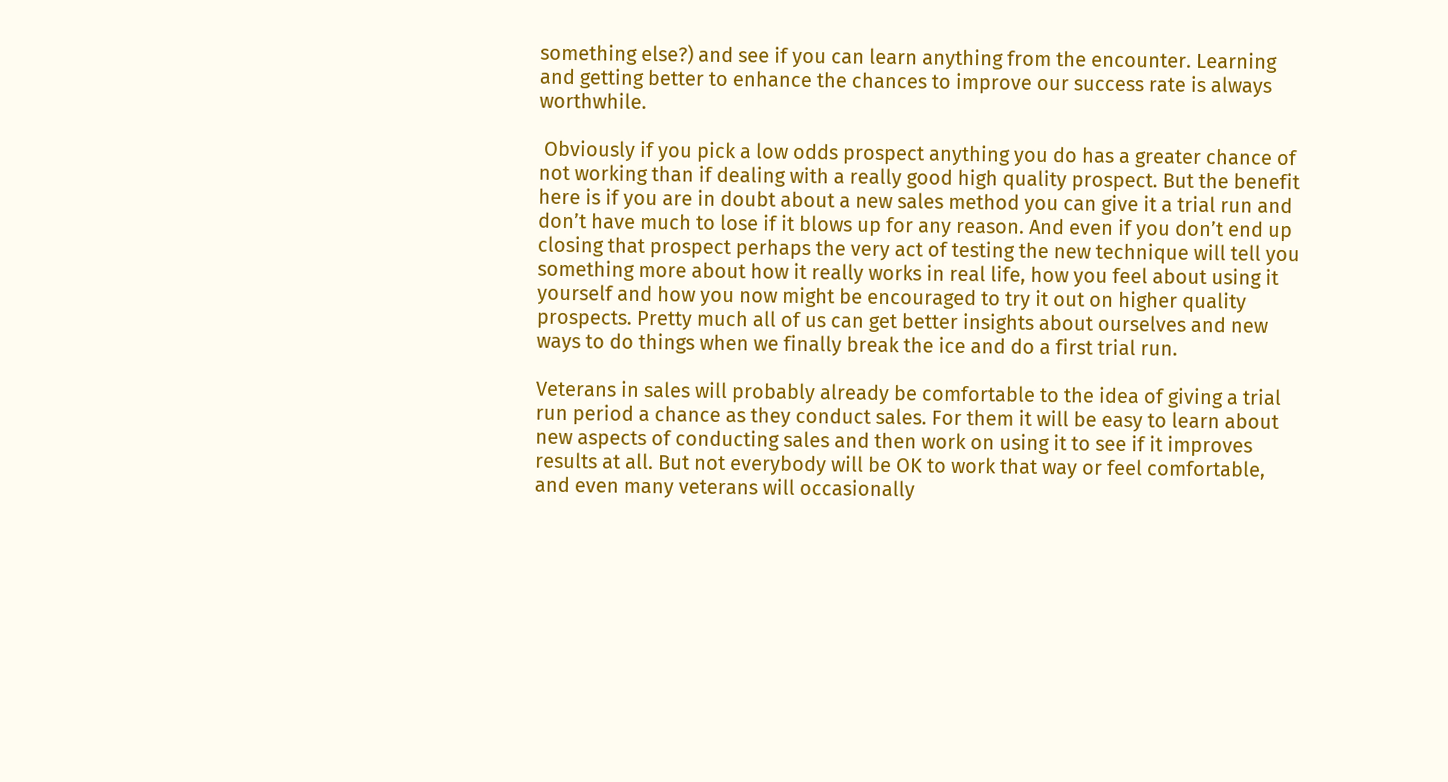something else?) and see if you can learn anything from the encounter. Learning and getting better to enhance the chances to improve our success rate is always worthwhile.

 Obviously if you pick a low odds prospect anything you do has a greater chance of not working than if dealing with a really good high quality prospect. But the benefit here is if you are in doubt about a new sales method you can give it a trial run and don’t have much to lose if it blows up for any reason. And even if you don’t end up closing that prospect perhaps the very act of testing the new technique will tell you something more about how it really works in real life, how you feel about using it yourself and how you now might be encouraged to try it out on higher quality prospects. Pretty much all of us can get better insights about ourselves and new ways to do things when we finally break the ice and do a first trial run.

Veterans in sales will probably already be comfortable to the idea of giving a trial run period a chance as they conduct sales. For them it will be easy to learn about new aspects of conducting sales and then work on using it to see if it improves results at all. But not everybody will be OK to work that way or feel comfortable, and even many veterans will occasionally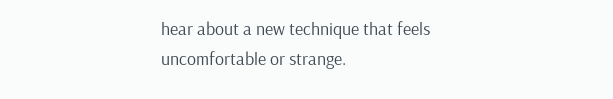hear about a new technique that feels uncomfortable or strange.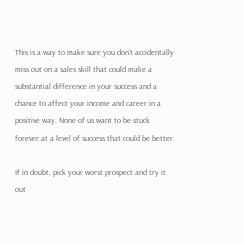This is a way to make sure you don’t accidentally miss out on a sales skill that could make a substantial difference in your success and a chance to affect your income and career in a positive way. None of us want to be stuck forever at a level of success that could be better.

If in doubt, pick your worst prospect and try it out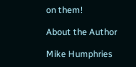on them!

About the Author

Mike Humphries